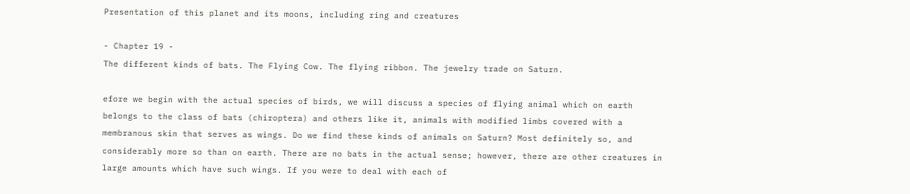Presentation of this planet and its moons, including ring and creatures

- Chapter 19 -
The different kinds of bats. The Flying Cow. The flying ribbon. The jewelry trade on Saturn.

efore we begin with the actual species of birds, we will discuss a species of flying animal which on earth belongs to the class of bats (chiroptera) and others like it, animals with modified limbs covered with a membranous skin that serves as wings. Do we find these kinds of animals on Saturn? Most definitely so, and considerably more so than on earth. There are no bats in the actual sense; however, there are other creatures in large amounts which have such wings. If you were to deal with each of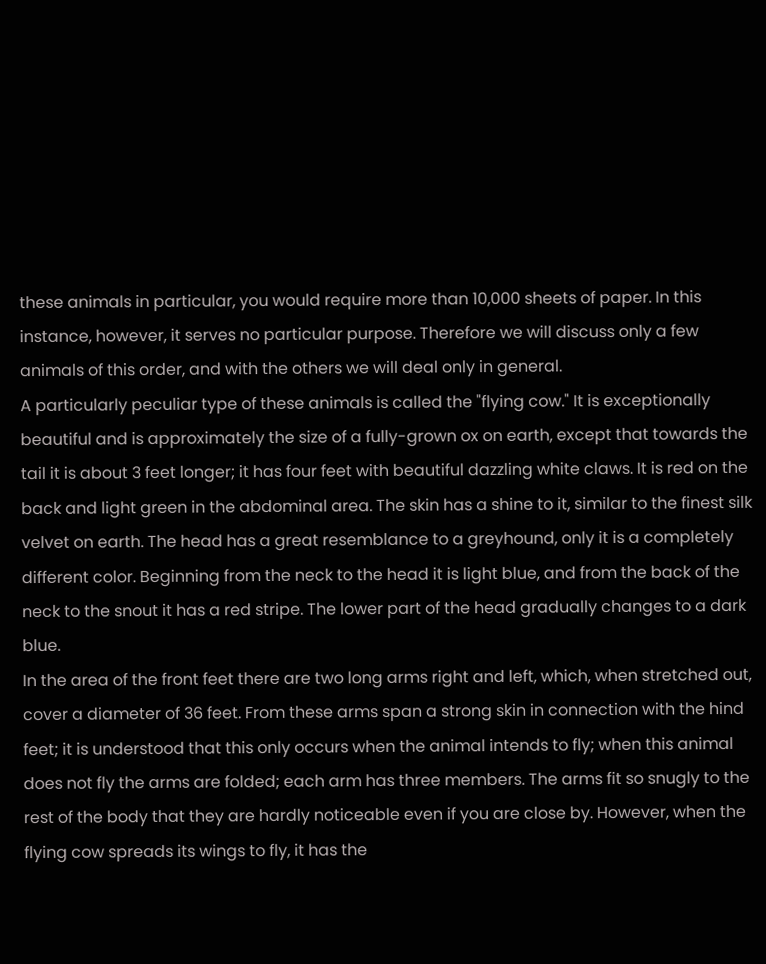these animals in particular, you would require more than 10,000 sheets of paper. In this instance, however, it serves no particular purpose. Therefore we will discuss only a few animals of this order, and with the others we will deal only in general.
A particularly peculiar type of these animals is called the "flying cow." It is exceptionally beautiful and is approximately the size of a fully-grown ox on earth, except that towards the tail it is about 3 feet longer; it has four feet with beautiful dazzling white claws. It is red on the back and light green in the abdominal area. The skin has a shine to it, similar to the finest silk velvet on earth. The head has a great resemblance to a greyhound, only it is a completely different color. Beginning from the neck to the head it is light blue, and from the back of the neck to the snout it has a red stripe. The lower part of the head gradually changes to a dark blue.
In the area of the front feet there are two long arms right and left, which, when stretched out, cover a diameter of 36 feet. From these arms span a strong skin in connection with the hind feet; it is understood that this only occurs when the animal intends to fly; when this animal does not fly the arms are folded; each arm has three members. The arms fit so snugly to the rest of the body that they are hardly noticeable even if you are close by. However, when the flying cow spreads its wings to fly, it has the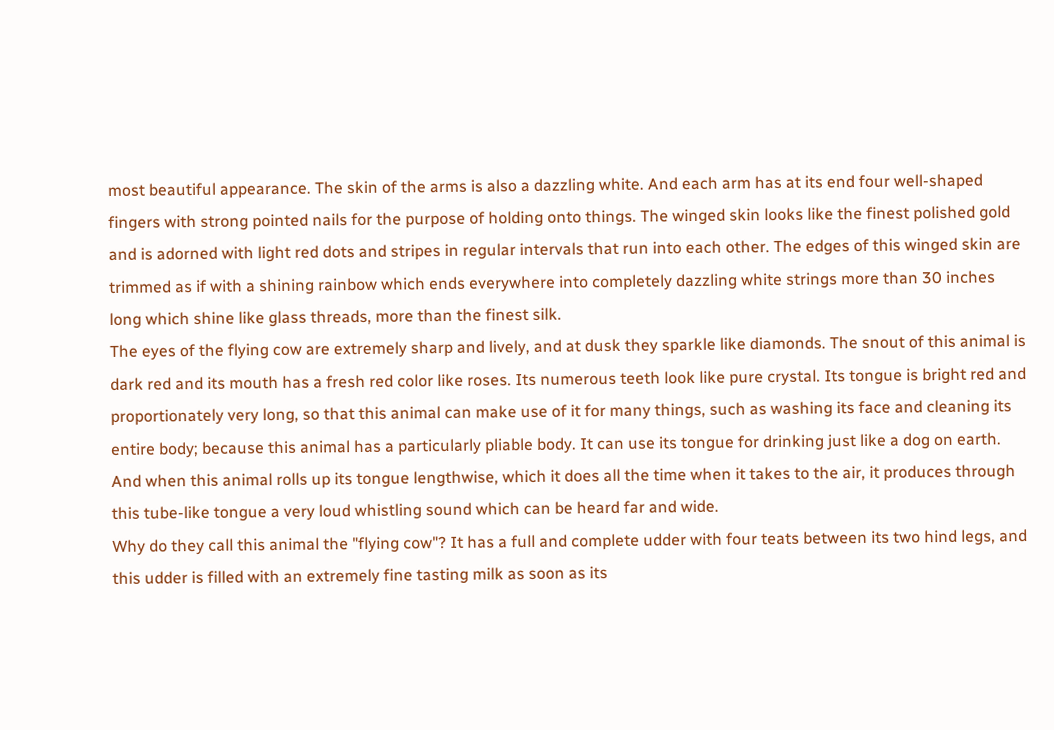most beautiful appearance. The skin of the arms is also a dazzling white. And each arm has at its end four well-shaped fingers with strong pointed nails for the purpose of holding onto things. The winged skin looks like the finest polished gold and is adorned with light red dots and stripes in regular intervals that run into each other. The edges of this winged skin are trimmed as if with a shining rainbow which ends everywhere into completely dazzling white strings more than 30 inches long which shine like glass threads, more than the finest silk.
The eyes of the flying cow are extremely sharp and lively, and at dusk they sparkle like diamonds. The snout of this animal is dark red and its mouth has a fresh red color like roses. Its numerous teeth look like pure crystal. Its tongue is bright red and proportionately very long, so that this animal can make use of it for many things, such as washing its face and cleaning its entire body; because this animal has a particularly pliable body. It can use its tongue for drinking just like a dog on earth. And when this animal rolls up its tongue lengthwise, which it does all the time when it takes to the air, it produces through this tube-like tongue a very loud whistling sound which can be heard far and wide.
Why do they call this animal the "flying cow"? It has a full and complete udder with four teats between its two hind legs, and this udder is filled with an extremely fine tasting milk as soon as its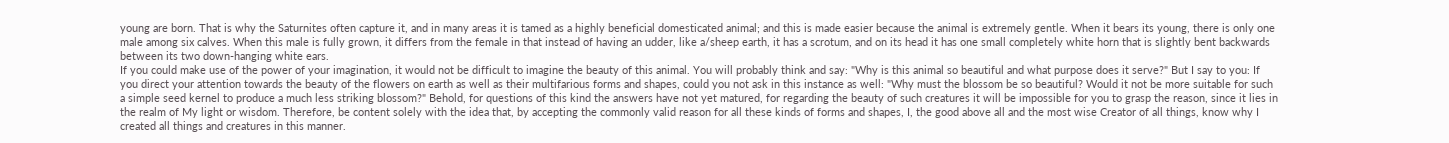young are born. That is why the Saturnites often capture it, and in many areas it is tamed as a highly beneficial domesticated animal; and this is made easier because the animal is extremely gentle. When it bears its young, there is only one male among six calves. When this male is fully grown, it differs from the female in that instead of having an udder, like a/sheep earth, it has a scrotum, and on its head it has one small completely white horn that is slightly bent backwards between its two down-hanging white ears.
If you could make use of the power of your imagination, it would not be difficult to imagine the beauty of this animal. You will probably think and say: "Why is this animal so beautiful and what purpose does it serve?" But I say to you: If you direct your attention towards the beauty of the flowers on earth as well as their multifarious forms and shapes, could you not ask in this instance as well: "Why must the blossom be so beautiful? Would it not be more suitable for such a simple seed kernel to produce a much less striking blossom?" Behold, for questions of this kind the answers have not yet matured, for regarding the beauty of such creatures it will be impossible for you to grasp the reason, since it lies in the realm of My light or wisdom. Therefore, be content solely with the idea that, by accepting the commonly valid reason for all these kinds of forms and shapes, I, the good above all and the most wise Creator of all things, know why I created all things and creatures in this manner.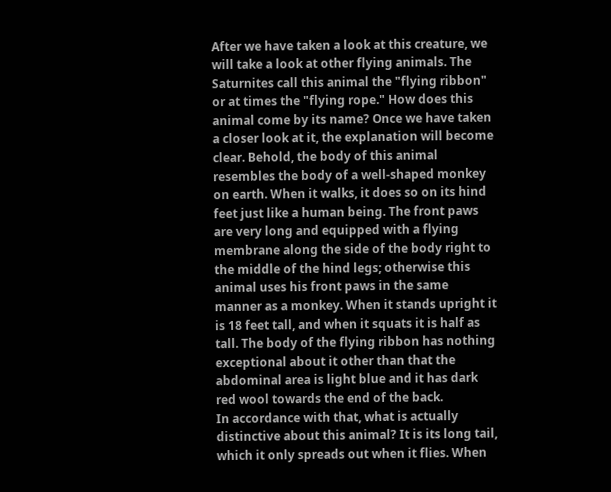After we have taken a look at this creature, we will take a look at other flying animals. The Saturnites call this animal the "flying ribbon" or at times the "flying rope." How does this animal come by its name? Once we have taken a closer look at it, the explanation will become clear. Behold, the body of this animal resembles the body of a well-shaped monkey on earth. When it walks, it does so on its hind feet just like a human being. The front paws are very long and equipped with a flying membrane along the side of the body right to the middle of the hind legs; otherwise this animal uses his front paws in the same manner as a monkey. When it stands upright it is 18 feet tall, and when it squats it is half as tall. The body of the flying ribbon has nothing exceptional about it other than that the abdominal area is light blue and it has dark red wool towards the end of the back.
In accordance with that, what is actually distinctive about this animal? It is its long tail, which it only spreads out when it flies. When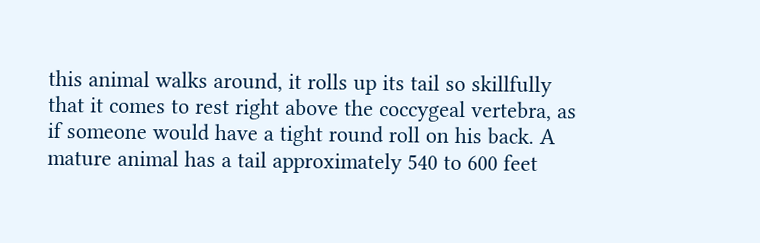this animal walks around, it rolls up its tail so skillfully that it comes to rest right above the coccygeal vertebra, as if someone would have a tight round roll on his back. A mature animal has a tail approximately 540 to 600 feet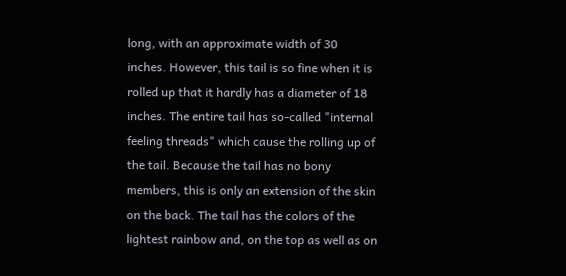long, with an approximate width of 30 inches. However, this tail is so fine when it is rolled up that it hardly has a diameter of 18 inches. The entire tail has so-called "internal feeling threads" which cause the rolling up of the tail. Because the tail has no bony members, this is only an extension of the skin on the back. The tail has the colors of the lightest rainbow and, on the top as well as on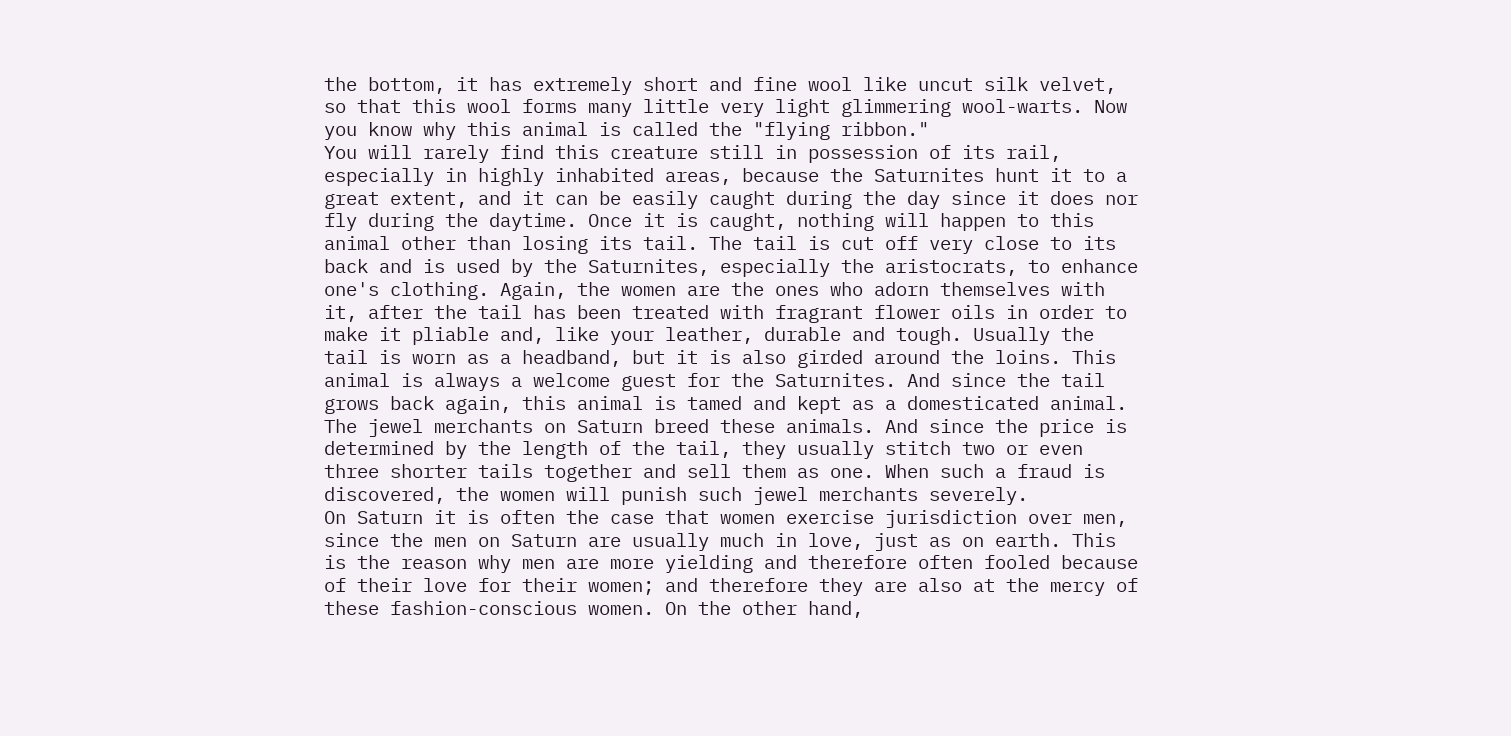the bottom, it has extremely short and fine wool like uncut silk velvet, so that this wool forms many little very light glimmering wool-warts. Now you know why this animal is called the "flying ribbon."
You will rarely find this creature still in possession of its rail, especially in highly inhabited areas, because the Saturnites hunt it to a great extent, and it can be easily caught during the day since it does nor fly during the daytime. Once it is caught, nothing will happen to this animal other than losing its tail. The tail is cut off very close to its back and is used by the Saturnites, especially the aristocrats, to enhance one's clothing. Again, the women are the ones who adorn themselves with it, after the tail has been treated with fragrant flower oils in order to make it pliable and, like your leather, durable and tough. Usually the tail is worn as a headband, but it is also girded around the loins. This animal is always a welcome guest for the Saturnites. And since the tail grows back again, this animal is tamed and kept as a domesticated animal.
The jewel merchants on Saturn breed these animals. And since the price is determined by the length of the tail, they usually stitch two or even three shorter tails together and sell them as one. When such a fraud is discovered, the women will punish such jewel merchants severely.
On Saturn it is often the case that women exercise jurisdiction over men, since the men on Saturn are usually much in love, just as on earth. This is the reason why men are more yielding and therefore often fooled because of their love for their women; and therefore they are also at the mercy of these fashion-conscious women. On the other hand,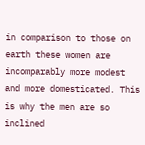in comparison to those on earth these women are incomparably more modest and more domesticated. This is why the men are so inclined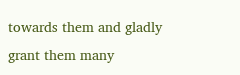towards them and gladly grant them many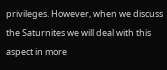privileges. However, when we discuss the Saturnites we will deal with this aspect in more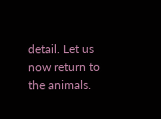detail. Let us now return to the animals.